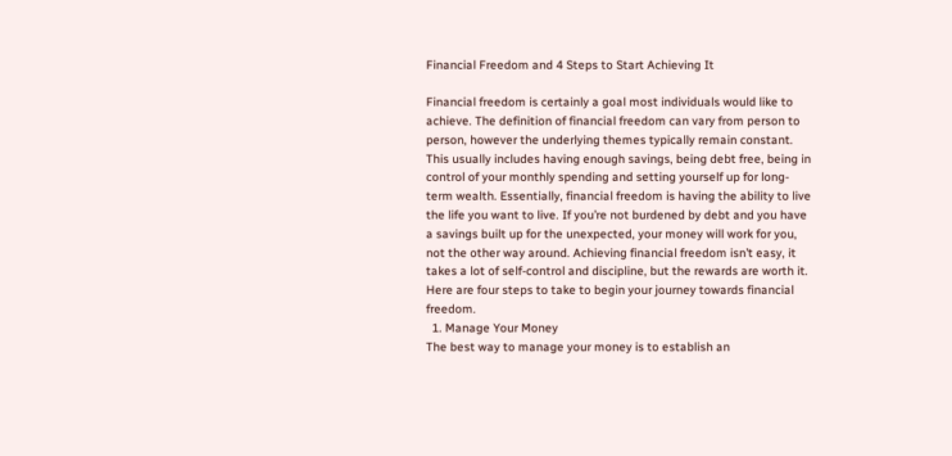Financial Freedom and 4 Steps to Start Achieving It

Financial freedom is certainly a goal most individuals would like to achieve. The definition of financial freedom can vary from person to person, however the underlying themes typically remain constant. This usually includes having enough savings, being debt free, being in control of your monthly spending and setting yourself up for long-term wealth. Essentially, financial freedom is having the ability to live the life you want to live. If you’re not burdened by debt and you have a savings built up for the unexpected, your money will work for you, not the other way around. Achieving financial freedom isn’t easy, it takes a lot of self-control and discipline, but the rewards are worth it. Here are four steps to take to begin your journey towards financial freedom.
  1. Manage Your Money
The best way to manage your money is to establish an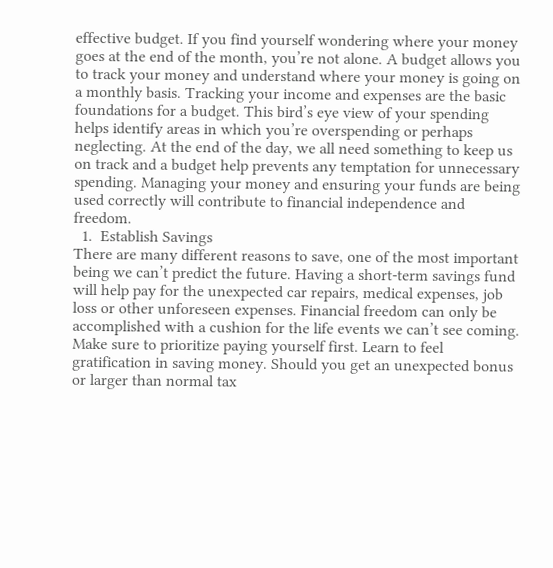effective budget. If you find yourself wondering where your money goes at the end of the month, you’re not alone. A budget allows you to track your money and understand where your money is going on a monthly basis. Tracking your income and expenses are the basic foundations for a budget. This bird’s eye view of your spending helps identify areas in which you’re overspending or perhaps neglecting. At the end of the day, we all need something to keep us on track and a budget help prevents any temptation for unnecessary spending. Managing your money and ensuring your funds are being used correctly will contribute to financial independence and freedom.
  1.  Establish Savings
There are many different reasons to save, one of the most important being we can’t predict the future. Having a short-term savings fund will help pay for the unexpected car repairs, medical expenses, job loss or other unforeseen expenses. Financial freedom can only be accomplished with a cushion for the life events we can’t see coming. Make sure to prioritize paying yourself first. Learn to feel gratification in saving money. Should you get an unexpected bonus or larger than normal tax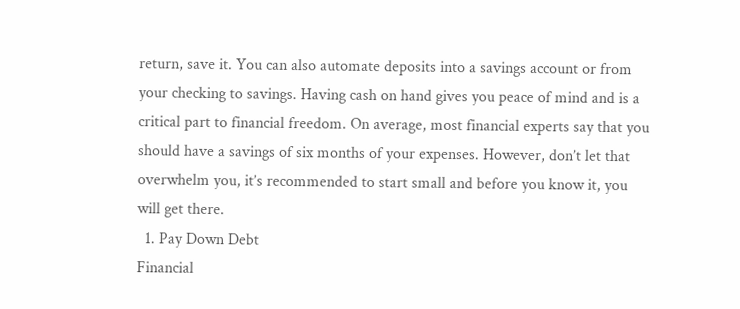return, save it. You can also automate deposits into a savings account or from your checking to savings. Having cash on hand gives you peace of mind and is a critical part to financial freedom. On average, most financial experts say that you should have a savings of six months of your expenses. However, don’t let that overwhelm you, it’s recommended to start small and before you know it, you will get there.
  1. Pay Down Debt
Financial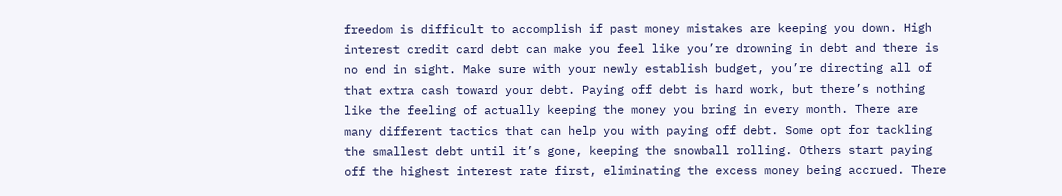freedom is difficult to accomplish if past money mistakes are keeping you down. High interest credit card debt can make you feel like you’re drowning in debt and there is no end in sight. Make sure with your newly establish budget, you’re directing all of that extra cash toward your debt. Paying off debt is hard work, but there’s nothing like the feeling of actually keeping the money you bring in every month. There are many different tactics that can help you with paying off debt. Some opt for tackling the smallest debt until it’s gone, keeping the snowball rolling. Others start paying off the highest interest rate first, eliminating the excess money being accrued. There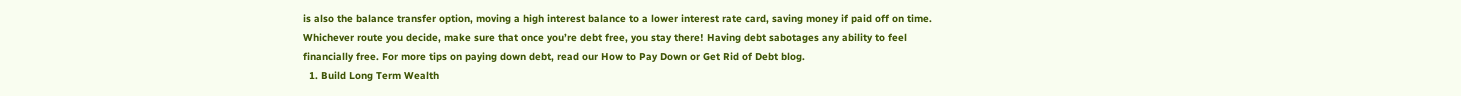is also the balance transfer option, moving a high interest balance to a lower interest rate card, saving money if paid off on time. Whichever route you decide, make sure that once you’re debt free, you stay there! Having debt sabotages any ability to feel financially free. For more tips on paying down debt, read our How to Pay Down or Get Rid of Debt blog.
  1. Build Long Term Wealth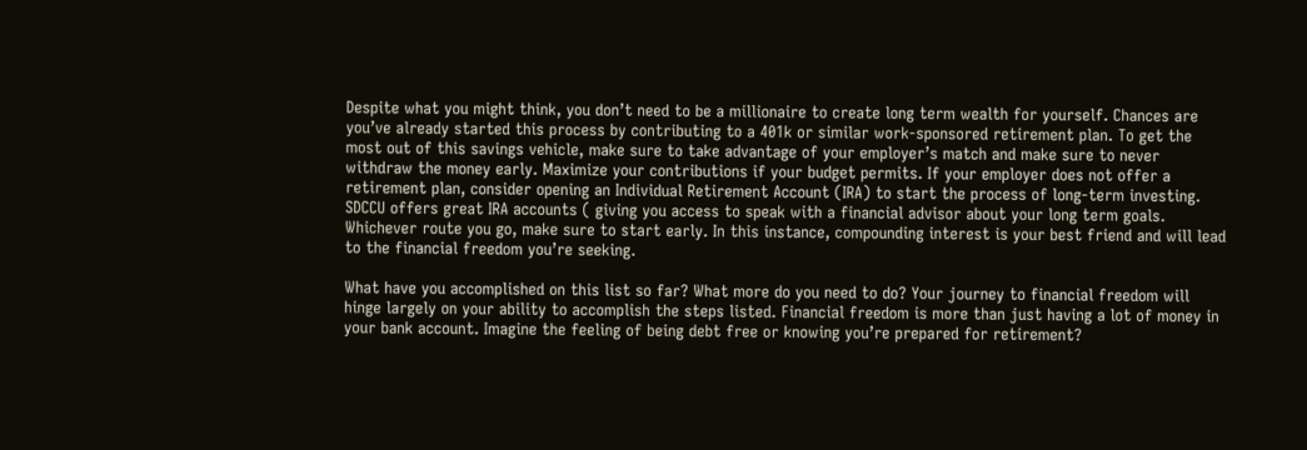Despite what you might think, you don’t need to be a millionaire to create long term wealth for yourself. Chances are you’ve already started this process by contributing to a 401k or similar work-sponsored retirement plan. To get the most out of this savings vehicle, make sure to take advantage of your employer’s match and make sure to never withdraw the money early. Maximize your contributions if your budget permits. If your employer does not offer a retirement plan, consider opening an Individual Retirement Account (IRA) to start the process of long-term investing. SDCCU offers great IRA accounts ( giving you access to speak with a financial advisor about your long term goals. Whichever route you go, make sure to start early. In this instance, compounding interest is your best friend and will lead to the financial freedom you’re seeking.

What have you accomplished on this list so far? What more do you need to do? Your journey to financial freedom will hinge largely on your ability to accomplish the steps listed. Financial freedom is more than just having a lot of money in your bank account. Imagine the feeling of being debt free or knowing you’re prepared for retirement?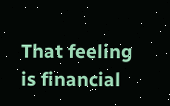That feeling is financial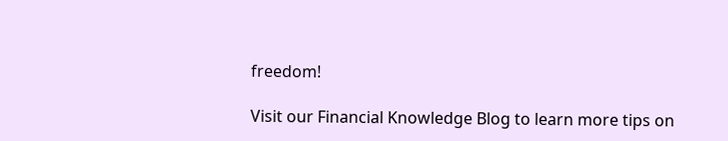freedom!

Visit our Financial Knowledge Blog to learn more tips on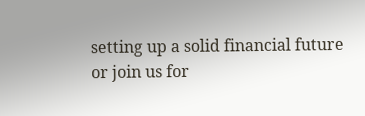setting up a solid financial future or join us for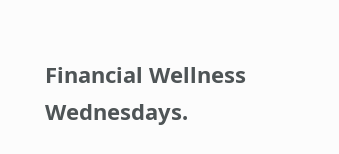Financial Wellness Wednesdays.